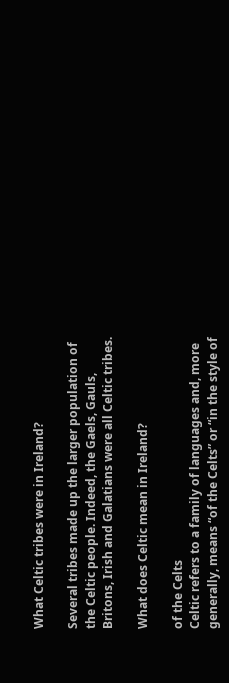What Celtic tribes were in Ireland?

Several tribes made up the larger population of the Celtic people. Indeed, the Gaels, Gauls, Britons, Irish and Galatians were all Celtic tribes.

What does Celtic mean in Ireland?

of the Celts
Celtic refers to a family of languages and, more generally, means “of the Celts” or “in the style of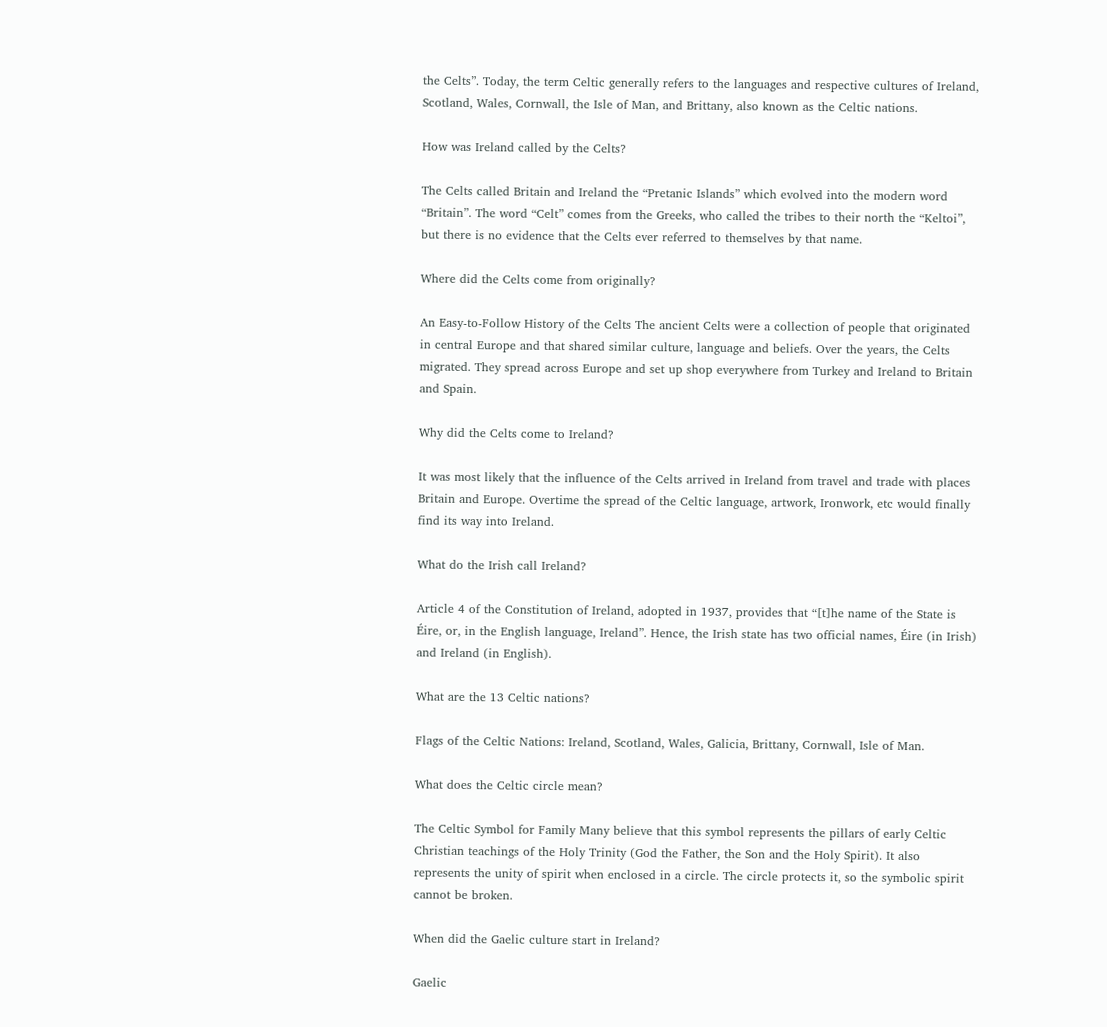the Celts”. Today, the term Celtic generally refers to the languages and respective cultures of Ireland, Scotland, Wales, Cornwall, the Isle of Man, and Brittany, also known as the Celtic nations.

How was Ireland called by the Celts?

The Celts called Britain and Ireland the “Pretanic Islands” which evolved into the modern word “Britain”. The word “Celt” comes from the Greeks, who called the tribes to their north the “Keltoi”, but there is no evidence that the Celts ever referred to themselves by that name.

Where did the Celts come from originally?

An Easy-to-Follow History of the Celts The ancient Celts were a collection of people that originated in central Europe and that shared similar culture, language and beliefs. Over the years, the Celts migrated. They spread across Europe and set up shop everywhere from Turkey and Ireland to Britain and Spain.

Why did the Celts come to Ireland?

It was most likely that the influence of the Celts arrived in Ireland from travel and trade with places Britain and Europe. Overtime the spread of the Celtic language, artwork, Ironwork, etc would finally find its way into Ireland.

What do the Irish call Ireland?

Article 4 of the Constitution of Ireland, adopted in 1937, provides that “[t]he name of the State is Éire, or, in the English language, Ireland”. Hence, the Irish state has two official names, Éire (in Irish) and Ireland (in English).

What are the 13 Celtic nations?

Flags of the Celtic Nations: Ireland, Scotland, Wales, Galicia, Brittany, Cornwall, Isle of Man.

What does the Celtic circle mean?

The Celtic Symbol for Family Many believe that this symbol represents the pillars of early Celtic Christian teachings of the Holy Trinity (God the Father, the Son and the Holy Spirit). It also represents the unity of spirit when enclosed in a circle. The circle protects it, so the symbolic spirit cannot be broken.

When did the Gaelic culture start in Ireland?

Gaelic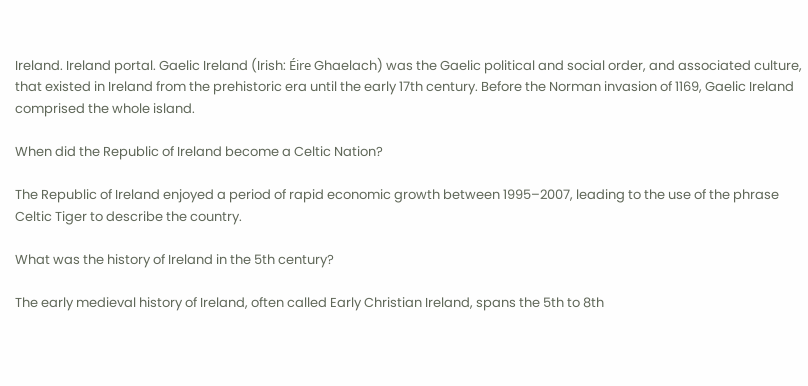Ireland. Ireland portal. Gaelic Ireland (Irish: Éire Ghaelach) was the Gaelic political and social order, and associated culture, that existed in Ireland from the prehistoric era until the early 17th century. Before the Norman invasion of 1169, Gaelic Ireland comprised the whole island.

When did the Republic of Ireland become a Celtic Nation?

The Republic of Ireland enjoyed a period of rapid economic growth between 1995–2007, leading to the use of the phrase Celtic Tiger to describe the country.

What was the history of Ireland in the 5th century?

The early medieval history of Ireland, often called Early Christian Ireland, spans the 5th to 8th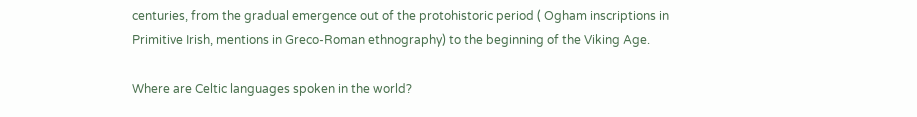centuries, from the gradual emergence out of the protohistoric period ( Ogham inscriptions in Primitive Irish, mentions in Greco-Roman ethnography) to the beginning of the Viking Age.

Where are Celtic languages spoken in the world?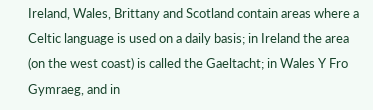Ireland, Wales, Brittany and Scotland contain areas where a Celtic language is used on a daily basis; in Ireland the area (on the west coast) is called the Gaeltacht; in Wales Y Fro Gymraeg, and in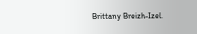Brittany Breizh-Izel.